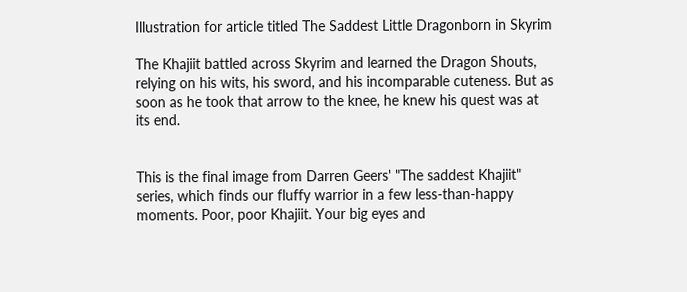Illustration for article titled The Saddest Little Dragonborn in Skyrim

The Khajiit battled across Skyrim and learned the Dragon Shouts, relying on his wits, his sword, and his incomparable cuteness. But as soon as he took that arrow to the knee, he knew his quest was at its end.


This is the final image from Darren Geers' "The saddest Khajiit" series, which finds our fluffy warrior in a few less-than-happy moments. Poor, poor Khajiit. Your big eyes and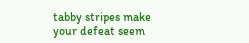tabby stripes make your defeat seem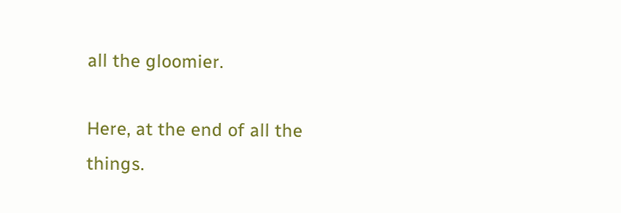all the gloomier.

Here, at the end of all the things.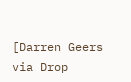[Darren Geers via Drop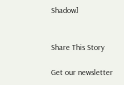Shadow]


Share This Story

Get our newsletter